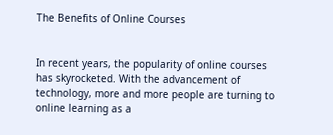The Benefits of Online Courses


In recent years, the popularity of online courses has skyrocketed. With the advancement of technology, more and more people are turning to online learning as a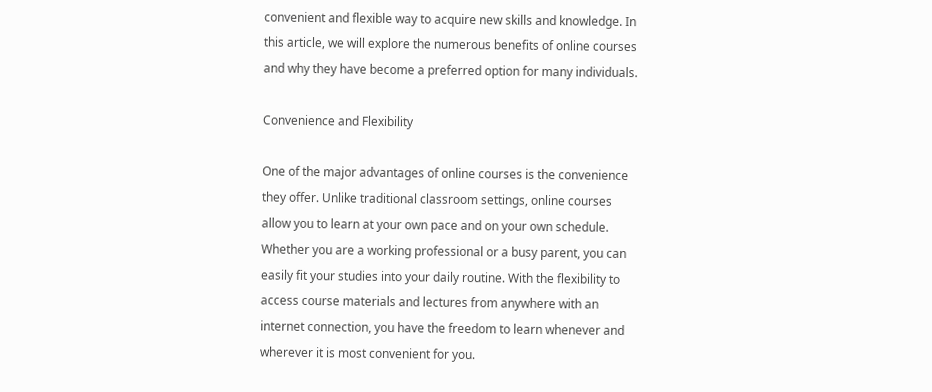convenient and flexible way to acquire new skills and knowledge. In this article, we will explore the numerous benefits of online courses and why they have become a preferred option for many individuals.

Convenience and Flexibility

One of the major advantages of online courses is the convenience they offer. Unlike traditional classroom settings, online courses allow you to learn at your own pace and on your own schedule. Whether you are a working professional or a busy parent, you can easily fit your studies into your daily routine. With the flexibility to access course materials and lectures from anywhere with an internet connection, you have the freedom to learn whenever and wherever it is most convenient for you.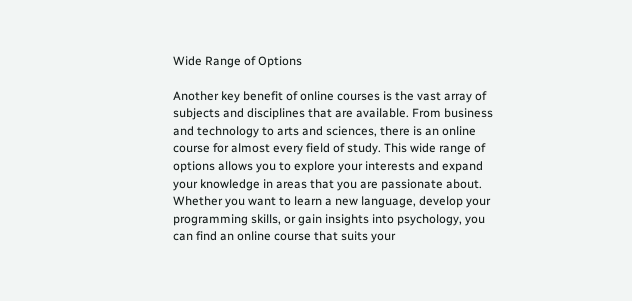Wide Range of Options

Another key benefit of online courses is the vast array of subjects and disciplines that are available. From business and technology to arts and sciences, there is an online course for almost every field of study. This wide range of options allows you to explore your interests and expand your knowledge in areas that you are passionate about. Whether you want to learn a new language, develop your programming skills, or gain insights into psychology, you can find an online course that suits your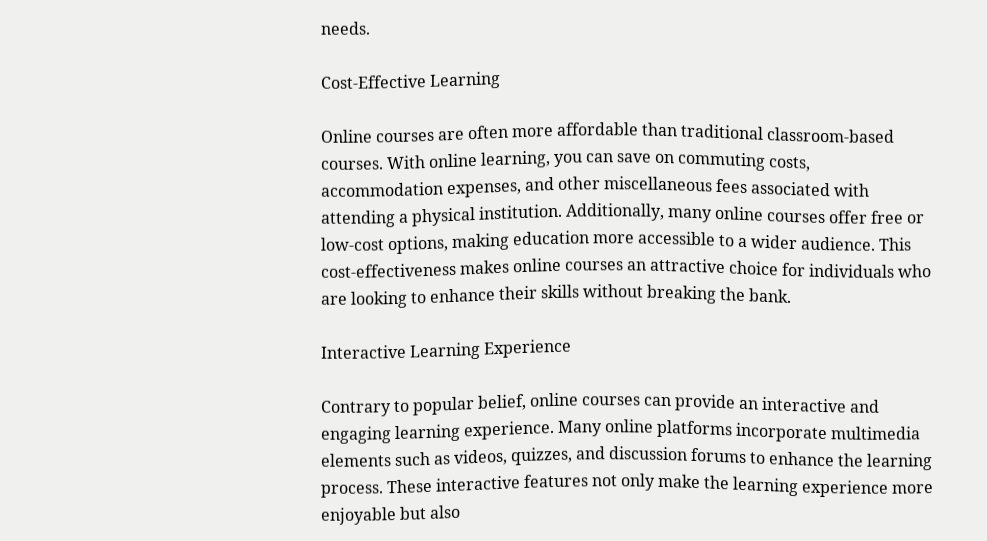needs.

Cost-Effective Learning

Online courses are often more affordable than traditional classroom-based courses. With online learning, you can save on commuting costs, accommodation expenses, and other miscellaneous fees associated with attending a physical institution. Additionally, many online courses offer free or low-cost options, making education more accessible to a wider audience. This cost-effectiveness makes online courses an attractive choice for individuals who are looking to enhance their skills without breaking the bank.

Interactive Learning Experience

Contrary to popular belief, online courses can provide an interactive and engaging learning experience. Many online platforms incorporate multimedia elements such as videos, quizzes, and discussion forums to enhance the learning process. These interactive features not only make the learning experience more enjoyable but also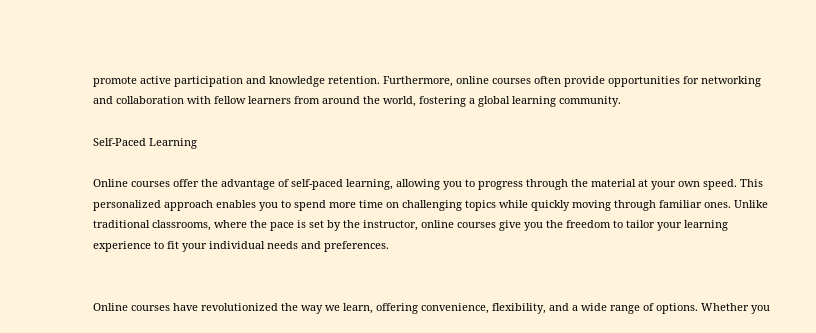promote active participation and knowledge retention. Furthermore, online courses often provide opportunities for networking and collaboration with fellow learners from around the world, fostering a global learning community.

Self-Paced Learning

Online courses offer the advantage of self-paced learning, allowing you to progress through the material at your own speed. This personalized approach enables you to spend more time on challenging topics while quickly moving through familiar ones. Unlike traditional classrooms, where the pace is set by the instructor, online courses give you the freedom to tailor your learning experience to fit your individual needs and preferences.


Online courses have revolutionized the way we learn, offering convenience, flexibility, and a wide range of options. Whether you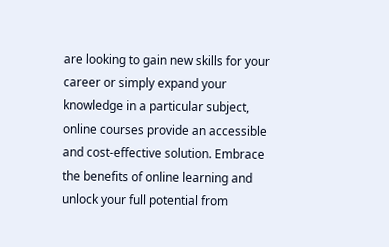are looking to gain new skills for your career or simply expand your knowledge in a particular subject, online courses provide an accessible and cost-effective solution. Embrace the benefits of online learning and unlock your full potential from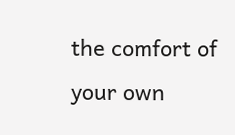the comfort of your own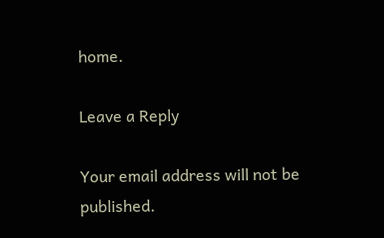home.

Leave a Reply

Your email address will not be published.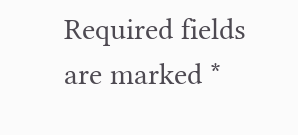Required fields are marked *